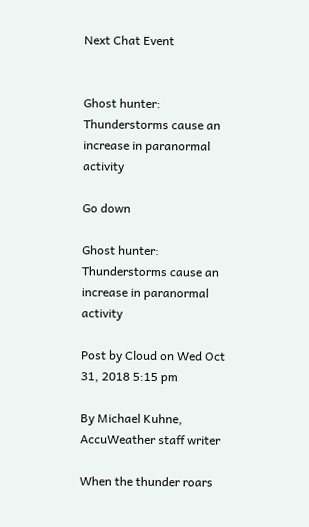Next Chat Event


Ghost hunter: Thunderstorms cause an increase in paranormal activity

Go down

Ghost hunter: Thunderstorms cause an increase in paranormal activity

Post by Cloud on Wed Oct 31, 2018 5:15 pm

By Michael Kuhne, AccuWeather staff writer

When the thunder roars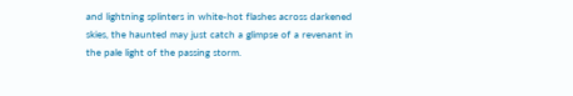and lightning splinters in white-hot flashes across darkened skies, the haunted may just catch a glimpse of a revenant in the pale light of the passing storm.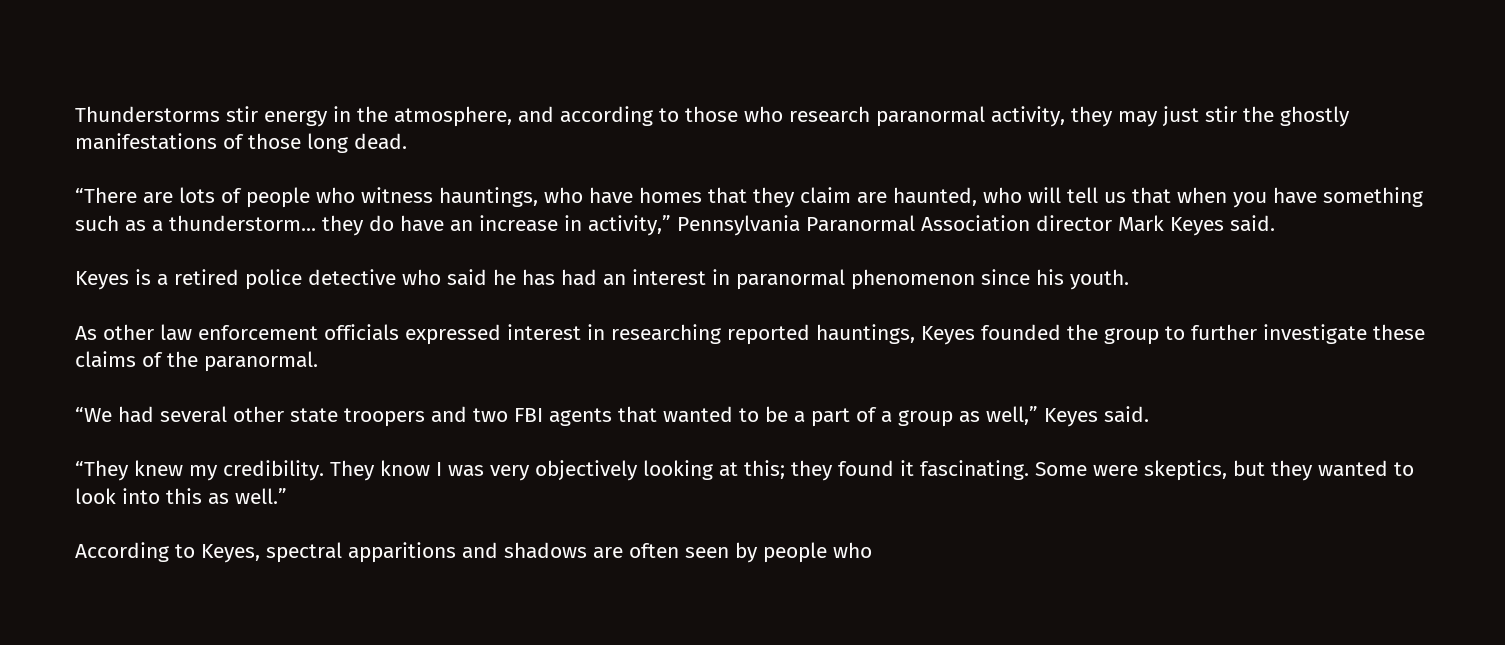Thunderstorms stir energy in the atmosphere, and according to those who research paranormal activity, they may just stir the ghostly manifestations of those long dead.

“There are lots of people who witness hauntings, who have homes that they claim are haunted, who will tell us that when you have something such as a thunderstorm... they do have an increase in activity,” Pennsylvania Paranormal Association director Mark Keyes said.

Keyes is a retired police detective who said he has had an interest in paranormal phenomenon since his youth.

As other law enforcement officials expressed interest in researching reported hauntings, Keyes founded the group to further investigate these claims of the paranormal.

“We had several other state troopers and two FBI agents that wanted to be a part of a group as well,” Keyes said.

“They knew my credibility. They know I was very objectively looking at this; they found it fascinating. Some were skeptics, but they wanted to look into this as well.”

According to Keyes, spectral apparitions and shadows are often seen by people who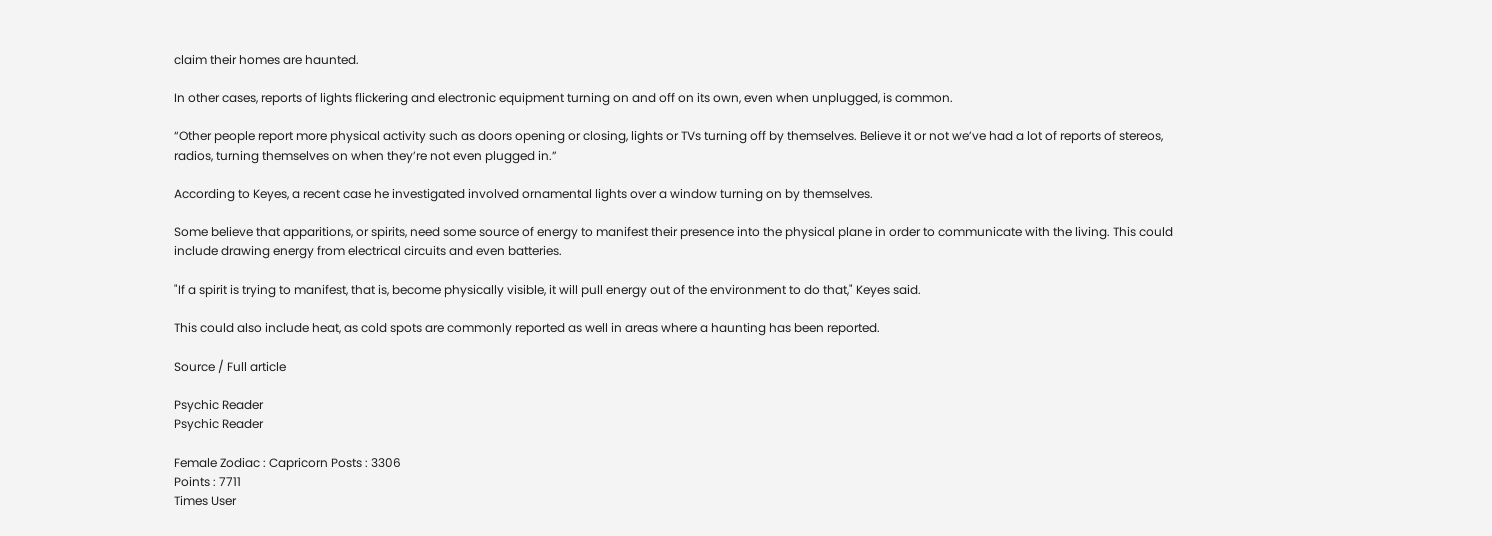claim their homes are haunted.

In other cases, reports of lights flickering and electronic equipment turning on and off on its own, even when unplugged, is common.

“Other people report more physical activity such as doors opening or closing, lights or TVs turning off by themselves. Believe it or not we’ve had a lot of reports of stereos, radios, turning themselves on when they’re not even plugged in.”

According to Keyes, a recent case he investigated involved ornamental lights over a window turning on by themselves.

Some believe that apparitions, or spirits, need some source of energy to manifest their presence into the physical plane in order to communicate with the living. This could include drawing energy from electrical circuits and even batteries.

"If a spirit is trying to manifest, that is, become physically visible, it will pull energy out of the environment to do that," Keyes said.

This could also include heat, as cold spots are commonly reported as well in areas where a haunting has been reported.

Source / Full article

Psychic Reader
Psychic Reader

Female Zodiac : Capricorn Posts : 3306
Points : 7711
Times User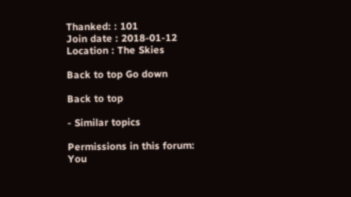Thanked: : 101
Join date : 2018-01-12
Location : The Skies

Back to top Go down

Back to top

- Similar topics

Permissions in this forum:
You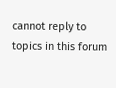cannot reply to topics in this forum